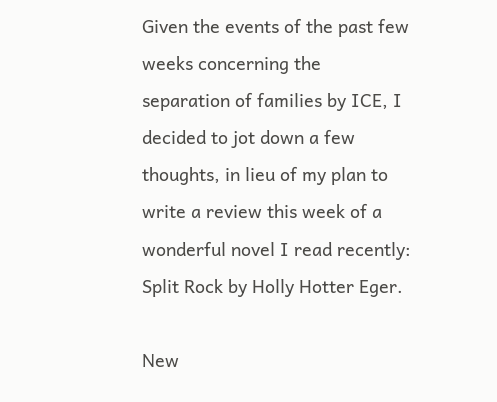Given the events of the past few weeks concerning the separation of families by ICE, I decided to jot down a few thoughts, in lieu of my plan to write a review this week of a wonderful novel I read recently: Split Rock by Holly Hotter Eger.

New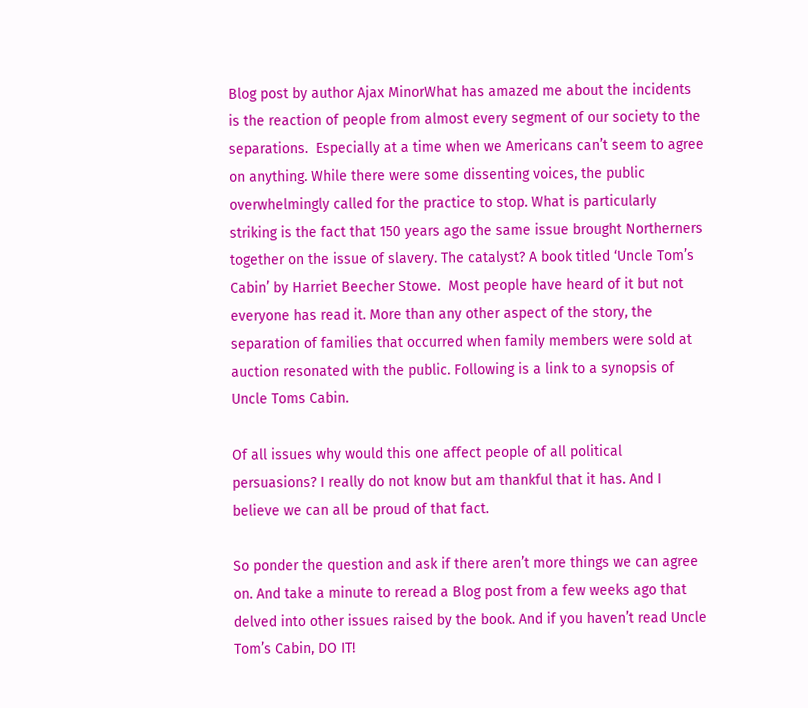Blog post by author Ajax MinorWhat has amazed me about the incidents is the reaction of people from almost every segment of our society to the separations.  Especially at a time when we Americans can’t seem to agree on anything. While there were some dissenting voices, the public overwhelmingly called for the practice to stop. What is particularly striking is the fact that 150 years ago the same issue brought Northerners together on the issue of slavery. The catalyst? A book titled ‘Uncle Tom’s Cabin’ by Harriet Beecher Stowe.  Most people have heard of it but not everyone has read it. More than any other aspect of the story, the separation of families that occurred when family members were sold at auction resonated with the public. Following is a link to a synopsis of Uncle Toms Cabin.

Of all issues why would this one affect people of all political persuasions? I really do not know but am thankful that it has. And I believe we can all be proud of that fact.

So ponder the question and ask if there aren’t more things we can agree on. And take a minute to reread a Blog post from a few weeks ago that delved into other issues raised by the book. And if you haven’t read Uncle Tom’s Cabin, DO IT!